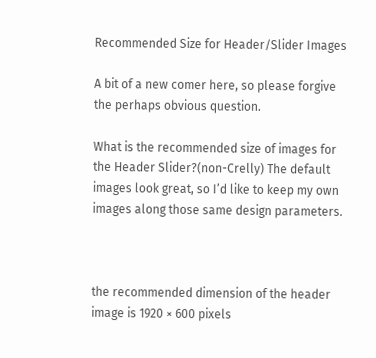Recommended Size for Header/Slider Images

A bit of a new comer here, so please forgive the perhaps obvious question.

What is the recommended size of images for the Header Slider?(non-Crelly) The default images look great, so I’d like to keep my own images along those same design parameters.



the recommended dimension of the header image is 1920 × 600 pixels